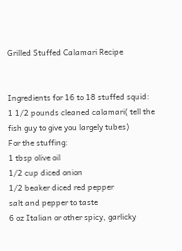Grilled Stuffed Calamari Recipe


Ingredients for 16 to 18 stuffed squid:
1 1/2 pounds cleaned calamari( tell the fish guy to give you largely tubes)
For the stuffing:
1 tbsp olive oil
1/2 cup diced onion
1/2 beaker diced red pepper
salt and pepper to taste
6 oz Italian or other spicy, garlicky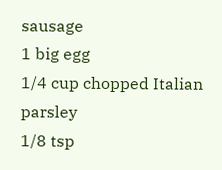sausage
1 big egg
1/4 cup chopped Italian parsley
1/8 tsp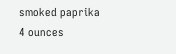smoked paprika
4 ounces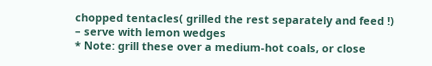chopped tentacles( grilled the rest separately and feed !)
– serve with lemon wedges
* Note: grill these over a medium-hot coals, or close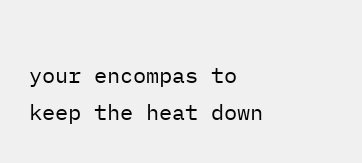your encompas to keep the heat down